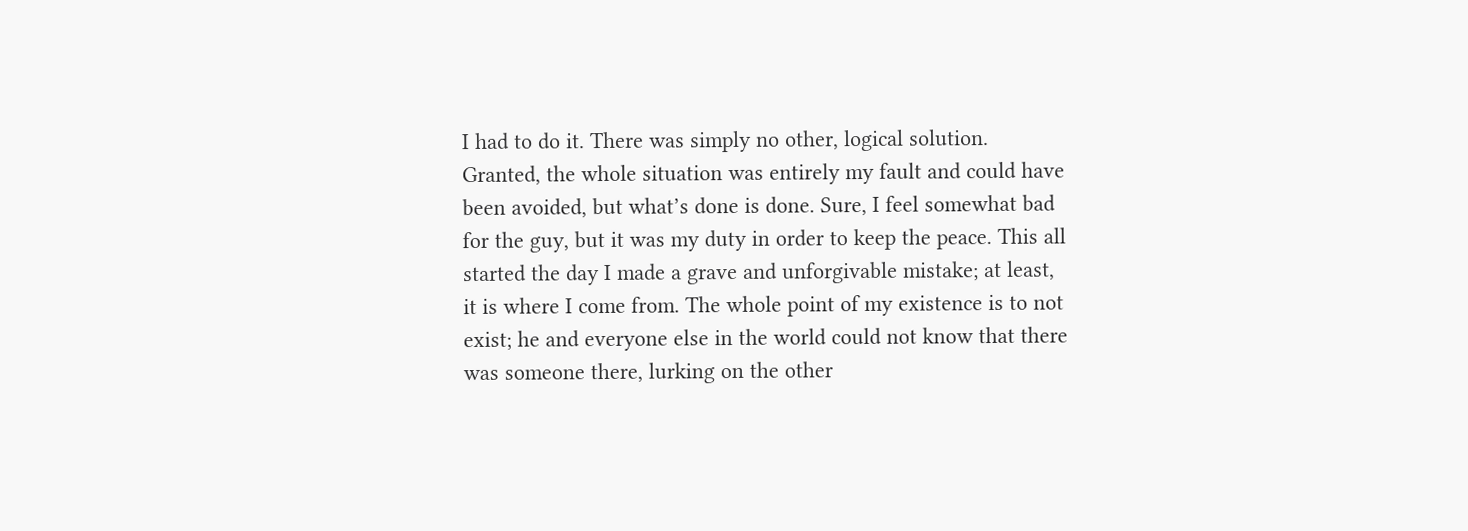I had to do it. There was simply no other, logical solution. Granted, the whole situation was entirely my fault and could have been avoided, but what’s done is done. Sure, I feel somewhat bad for the guy, but it was my duty in order to keep the peace. This all started the day I made a grave and unforgivable mistake; at least, it is where I come from. The whole point of my existence is to not exist; he and everyone else in the world could not know that there was someone there, lurking on the other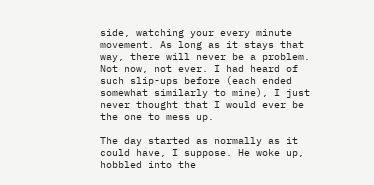side, watching your every minute movement. As long as it stays that way, there will never be a problem. Not now, not ever. I had heard of such slip-ups before (each ended somewhat similarly to mine), I just never thought that I would ever be the one to mess up.

The day started as normally as it could have, I suppose. He woke up, hobbled into the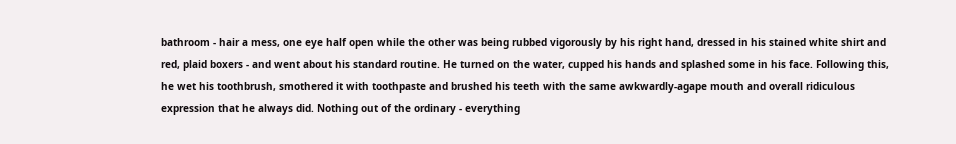bathroom - hair a mess, one eye half open while the other was being rubbed vigorously by his right hand, dressed in his stained white shirt and red, plaid boxers - and went about his standard routine. He turned on the water, cupped his hands and splashed some in his face. Following this, he wet his toothbrush, smothered it with toothpaste and brushed his teeth with the same awkwardly-agape mouth and overall ridiculous expression that he always did. Nothing out of the ordinary - everything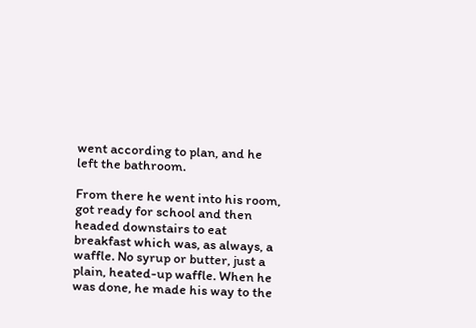went according to plan, and he left the bathroom.

From there he went into his room, got ready for school and then headed downstairs to eat breakfast which was, as always, a waffle. No syrup or butter, just a plain, heated-up waffle. When he was done, he made his way to the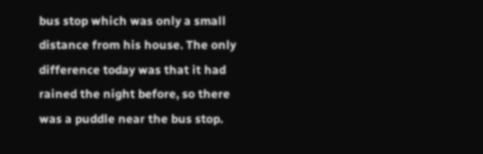bus stop which was only a small distance from his house. The only difference today was that it had rained the night before, so there was a puddle near the bus stop.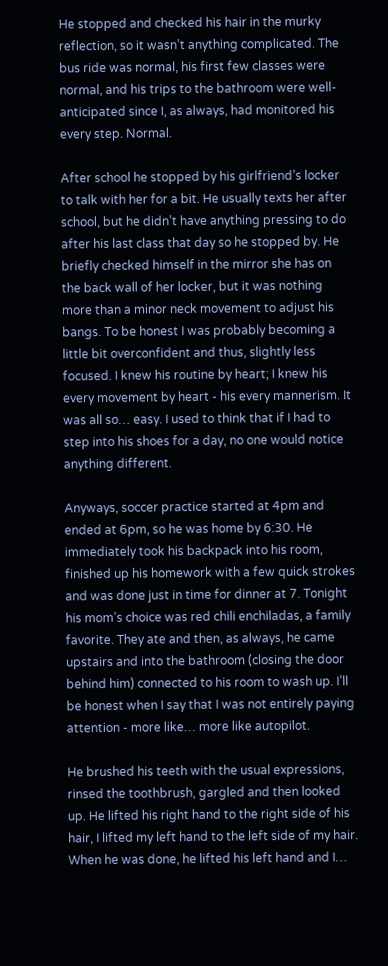He stopped and checked his hair in the murky reflection, so it wasn’t anything complicated. The bus ride was normal, his first few classes were normal, and his trips to the bathroom were well-anticipated since I, as always, had monitored his every step. Normal.

After school he stopped by his girlfriend’s locker to talk with her for a bit. He usually texts her after school, but he didn’t have anything pressing to do after his last class that day so he stopped by. He briefly checked himself in the mirror she has on the back wall of her locker, but it was nothing more than a minor neck movement to adjust his bangs. To be honest I was probably becoming a little bit overconfident and thus, slightly less focused. I knew his routine by heart; I knew his every movement by heart - his every mannerism. It was all so… easy. I used to think that if I had to step into his shoes for a day, no one would notice anything different.

Anyways, soccer practice started at 4pm and ended at 6pm, so he was home by 6:30. He immediately took his backpack into his room, finished up his homework with a few quick strokes and was done just in time for dinner at 7. Tonight his mom’s choice was red chili enchiladas, a family favorite. They ate and then, as always, he came upstairs and into the bathroom (closing the door behind him) connected to his room to wash up. I’ll be honest when I say that I was not entirely paying attention - more like… more like autopilot.

He brushed his teeth with the usual expressions, rinsed the toothbrush, gargled and then looked up. He lifted his right hand to the right side of his hair, I lifted my left hand to the left side of my hair. When he was done, he lifted his left hand and I…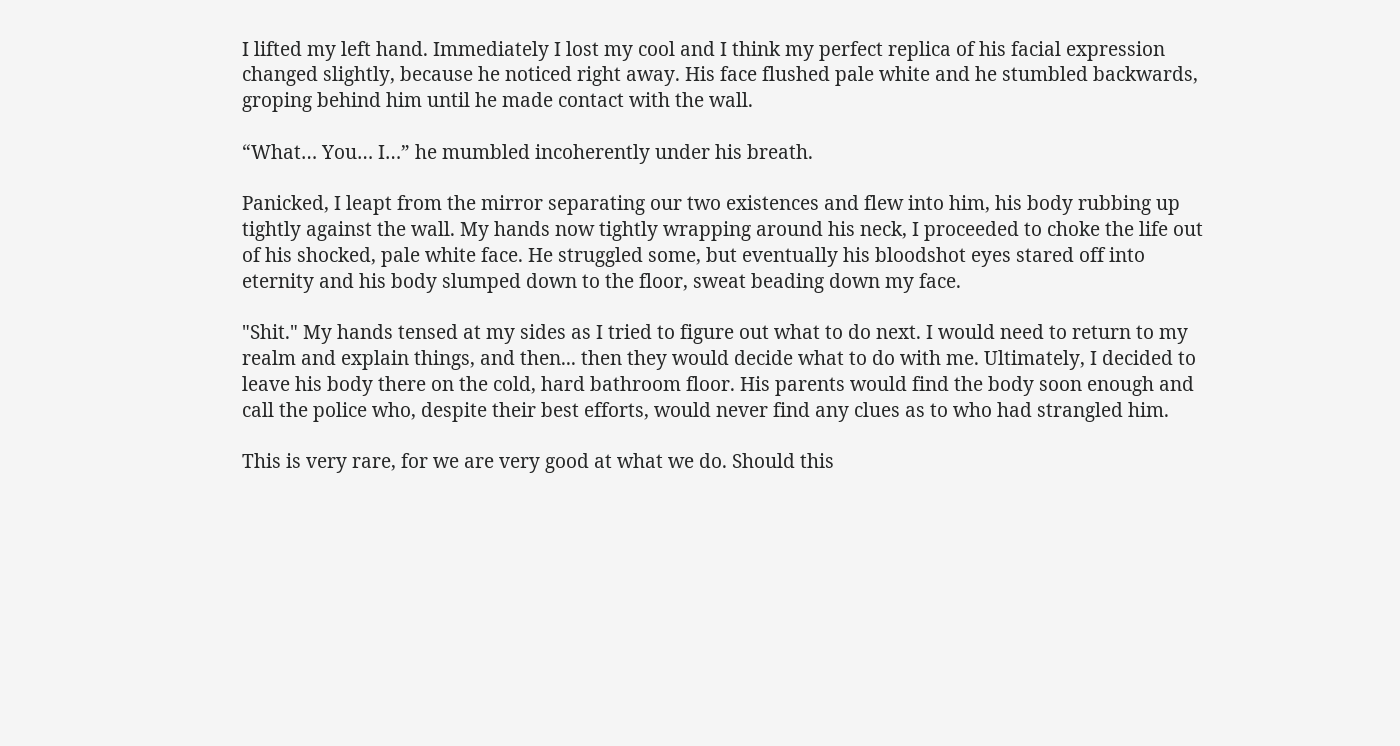I lifted my left hand. Immediately I lost my cool and I think my perfect replica of his facial expression changed slightly, because he noticed right away. His face flushed pale white and he stumbled backwards, groping behind him until he made contact with the wall.

“What… You… I…” he mumbled incoherently under his breath.

Panicked, I leapt from the mirror separating our two existences and flew into him, his body rubbing up tightly against the wall. My hands now tightly wrapping around his neck, I proceeded to choke the life out of his shocked, pale white face. He struggled some, but eventually his bloodshot eyes stared off into eternity and his body slumped down to the floor, sweat beading down my face.

"Shit." My hands tensed at my sides as I tried to figure out what to do next. I would need to return to my realm and explain things, and then... then they would decide what to do with me. Ultimately, I decided to leave his body there on the cold, hard bathroom floor. His parents would find the body soon enough and call the police who, despite their best efforts, would never find any clues as to who had strangled him.

This is very rare, for we are very good at what we do. Should this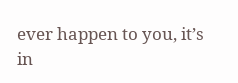ever happen to you, it’s in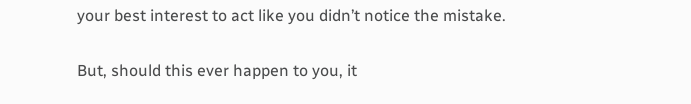your best interest to act like you didn’t notice the mistake.

But, should this ever happen to you, it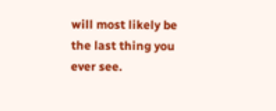will most likely be the last thing you ever see.